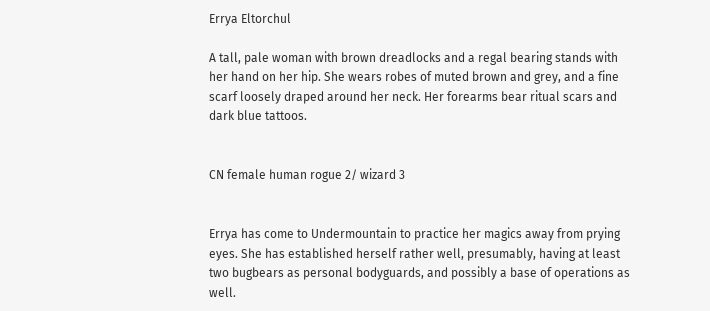Errya Eltorchul

A tall, pale woman with brown dreadlocks and a regal bearing stands with her hand on her hip. She wears robes of muted brown and grey, and a fine scarf loosely draped around her neck. Her forearms bear ritual scars and dark blue tattoos.


CN female human rogue 2/ wizard 3


Errya has come to Undermountain to practice her magics away from prying eyes. She has established herself rather well, presumably, having at least two bugbears as personal bodyguards, and possibly a base of operations as well.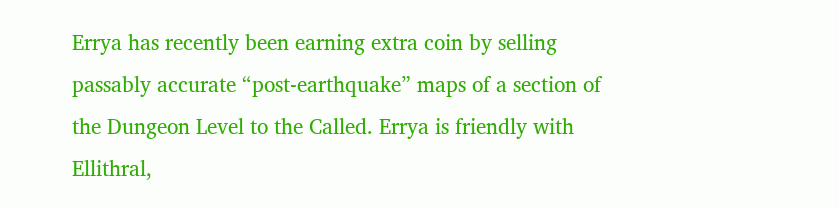Errya has recently been earning extra coin by selling passably accurate “post-earthquake” maps of a section of the Dungeon Level to the Called. Errya is friendly with Ellithral,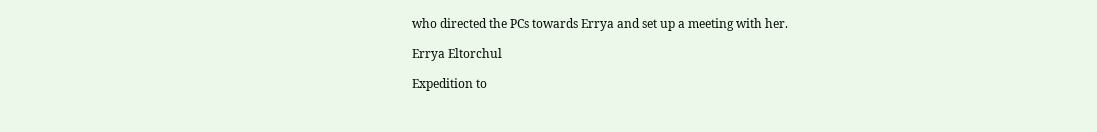who directed the PCs towards Errya and set up a meeting with her.

Errya Eltorchul

Expedition to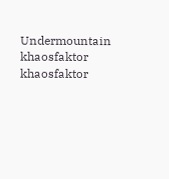Undermountain khaosfaktor khaosfaktor